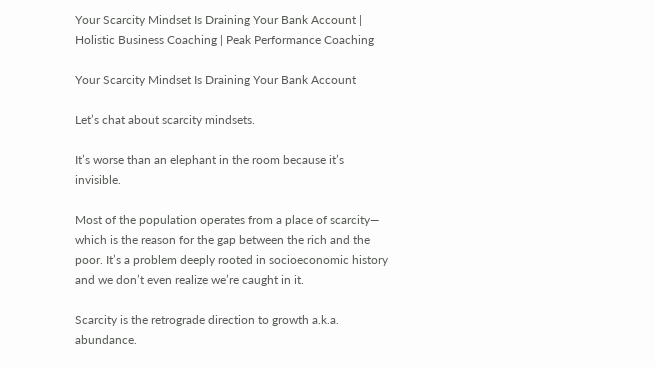Your Scarcity Mindset Is Draining Your Bank Account | Holistic Business Coaching | Peak Performance Coaching

Your Scarcity Mindset Is Draining Your Bank Account

Let’s chat about scarcity mindsets.

It’s worse than an elephant in the room because it’s invisible.

Most of the population operates from a place of scarcity— which is the reason for the gap between the rich and the poor. It’s a problem deeply rooted in socioeconomic history and we don’t even realize we’re caught in it.

Scarcity is the retrograde direction to growth a.k.a. abundance.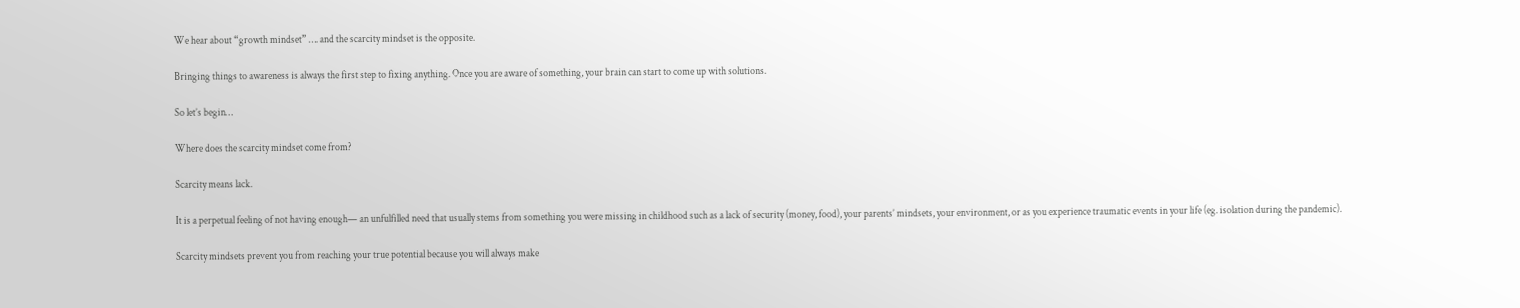We hear about “growth mindset” …. and the scarcity mindset is the opposite.

Bringing things to awareness is always the first step to fixing anything. Once you are aware of something, your brain can start to come up with solutions.

So let’s begin…

Where does the scarcity mindset come from?

Scarcity means lack.

It is a perpetual feeling of not having enough— an unfulfilled need that usually stems from something you were missing in childhood such as a lack of security (money, food), your parents’ mindsets, your environment, or as you experience traumatic events in your life (eg. isolation during the pandemic).

Scarcity mindsets prevent you from reaching your true potential because you will always make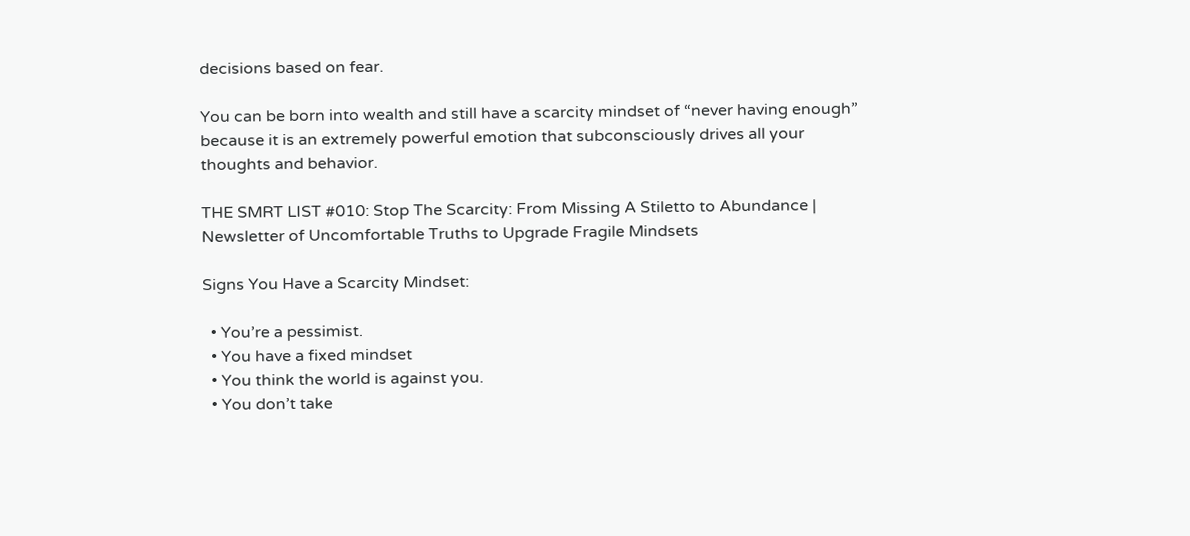decisions based on fear.

You can be born into wealth and still have a scarcity mindset of “never having enough” because it is an extremely powerful emotion that subconsciously drives all your thoughts and behavior.

THE SMRT LIST #010: Stop The Scarcity: From Missing A Stiletto to Abundance | Newsletter of Uncomfortable Truths to Upgrade Fragile Mindsets

Signs You Have a Scarcity Mindset:

  • You’re a pessimist.
  • You have a fixed mindset
  • You think the world is against you.
  • You don’t take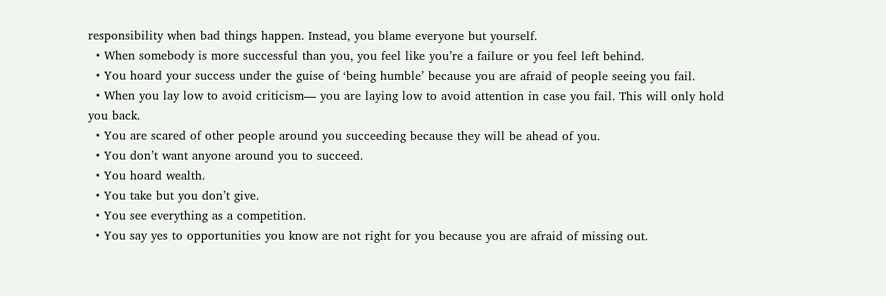responsibility when bad things happen. Instead, you blame everyone but yourself.
  • When somebody is more successful than you, you feel like you’re a failure or you feel left behind.
  • You hoard your success under the guise of ‘being humble’ because you are afraid of people seeing you fail.
  • When you lay low to avoid criticism— you are laying low to avoid attention in case you fail. This will only hold you back.
  • You are scared of other people around you succeeding because they will be ahead of you.
  • You don’t want anyone around you to succeed.
  • You hoard wealth.
  • You take but you don’t give.
  • You see everything as a competition.
  • You say yes to opportunities you know are not right for you because you are afraid of missing out.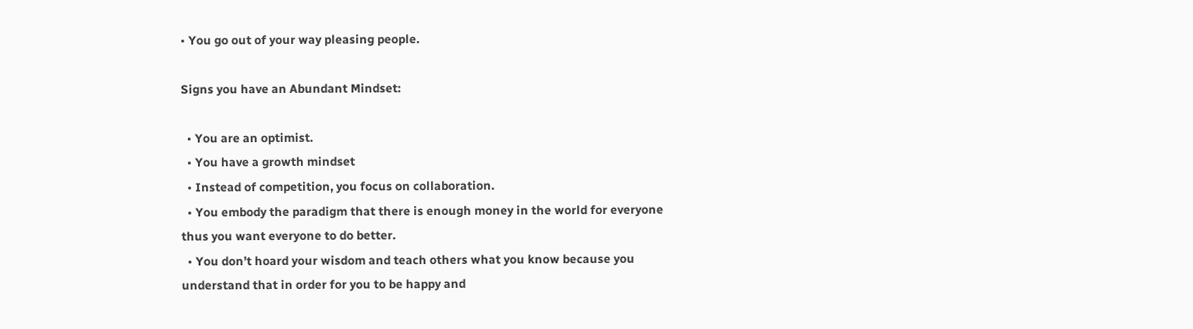• You go out of your way pleasing people.

Signs you have an Abundant Mindset:

  • You are an optimist.
  • You have a growth mindset
  • Instead of competition, you focus on collaboration.
  • You embody the paradigm that there is enough money in the world for everyone thus you want everyone to do better.
  • You don’t hoard your wisdom and teach others what you know because you understand that in order for you to be happy and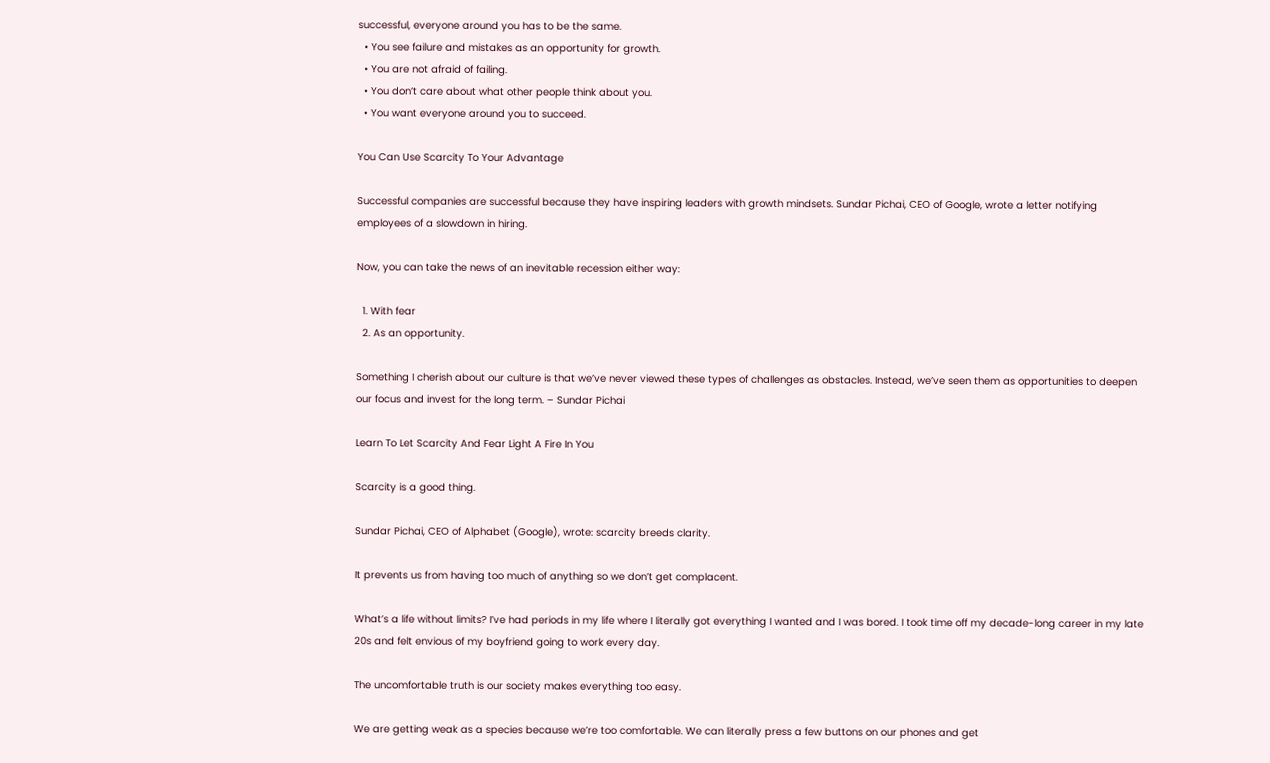successful, everyone around you has to be the same.
  • You see failure and mistakes as an opportunity for growth.
  • You are not afraid of failing.
  • You don’t care about what other people think about you.
  • You want everyone around you to succeed.

You Can Use Scarcity To Your Advantage

Successful companies are successful because they have inspiring leaders with growth mindsets. Sundar Pichai, CEO of Google, wrote a letter notifying employees of a slowdown in hiring.

Now, you can take the news of an inevitable recession either way:

  1. With fear
  2. As an opportunity.

Something I cherish about our culture is that we’ve never viewed these types of challenges as obstacles. Instead, we’ve seen them as opportunities to deepen our focus and invest for the long term. – Sundar Pichai

Learn To Let Scarcity And Fear Light A Fire In You

Scarcity is a good thing.

Sundar Pichai, CEO of Alphabet (Google), wrote: scarcity breeds clarity.

It prevents us from having too much of anything so we don’t get complacent.

What’s a life without limits? I’ve had periods in my life where I literally got everything I wanted and I was bored. I took time off my decade-long career in my late 20s and felt envious of my boyfriend going to work every day.

The uncomfortable truth is our society makes everything too easy.

We are getting weak as a species because we’re too comfortable. We can literally press a few buttons on our phones and get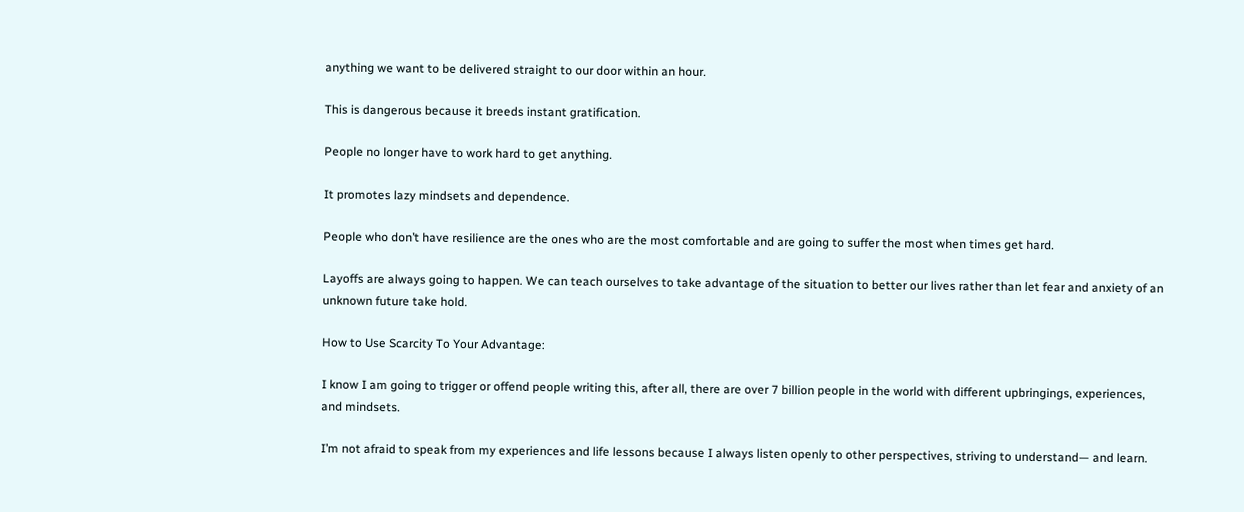anything we want to be delivered straight to our door within an hour.

This is dangerous because it breeds instant gratification.

People no longer have to work hard to get anything.

It promotes lazy mindsets and dependence.

People who don’t have resilience are the ones who are the most comfortable and are going to suffer the most when times get hard.

Layoffs are always going to happen. We can teach ourselves to take advantage of the situation to better our lives rather than let fear and anxiety of an unknown future take hold.

How to Use Scarcity To Your Advantage:

I know I am going to trigger or offend people writing this, after all, there are over 7 billion people in the world with different upbringings, experiences, and mindsets.

I’m not afraid to speak from my experiences and life lessons because I always listen openly to other perspectives, striving to understand— and learn.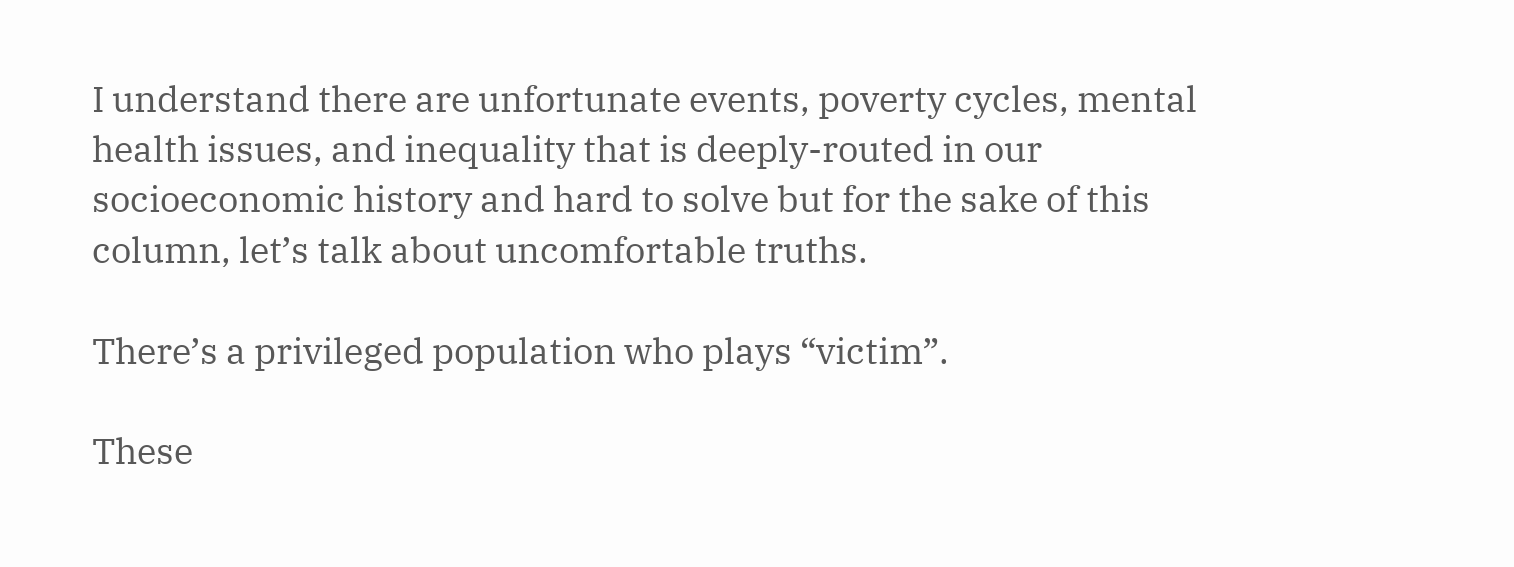I understand there are unfortunate events, poverty cycles, mental health issues, and inequality that is deeply-routed in our socioeconomic history and hard to solve but for the sake of this column, let’s talk about uncomfortable truths.

There’s a privileged population who plays “victim”.

These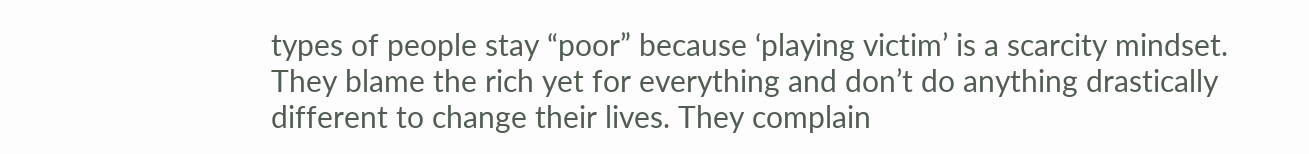types of people stay “poor” because ‘playing victim’ is a scarcity mindset. They blame the rich yet for everything and don’t do anything drastically different to change their lives. They complain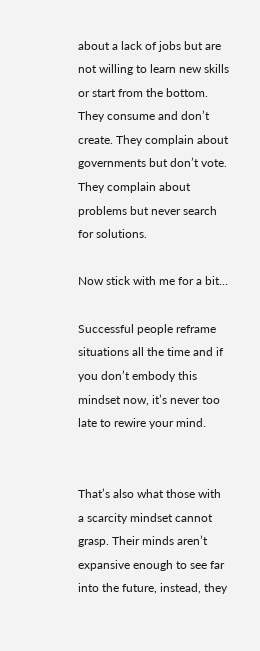about a lack of jobs but are not willing to learn new skills or start from the bottom. They consume and don’t create. They complain about governments but don’t vote. They complain about problems but never search for solutions.

Now stick with me for a bit…

Successful people reframe situations all the time and if you don’t embody this mindset now, it’s never too late to rewire your mind.


That’s also what those with a scarcity mindset cannot grasp. Their minds aren’t expansive enough to see far into the future, instead, they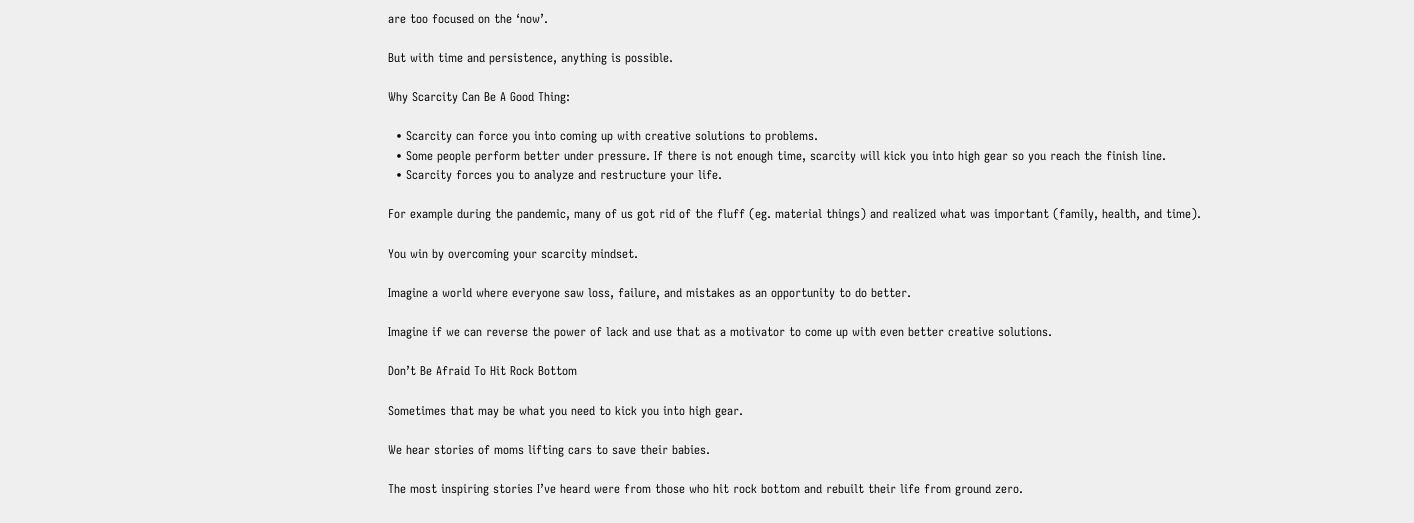are too focused on the ‘now’.

But with time and persistence, anything is possible.

Why Scarcity Can Be A Good Thing:

  • Scarcity can force you into coming up with creative solutions to problems.
  • Some people perform better under pressure. If there is not enough time, scarcity will kick you into high gear so you reach the finish line.
  • Scarcity forces you to analyze and restructure your life.

For example during the pandemic, many of us got rid of the fluff (eg. material things) and realized what was important (family, health, and time).

You win by overcoming your scarcity mindset.

Imagine a world where everyone saw loss, failure, and mistakes as an opportunity to do better.

Imagine if we can reverse the power of lack and use that as a motivator to come up with even better creative solutions.

Don’t Be Afraid To Hit Rock Bottom

Sometimes that may be what you need to kick you into high gear.

We hear stories of moms lifting cars to save their babies.

The most inspiring stories I’ve heard were from those who hit rock bottom and rebuilt their life from ground zero.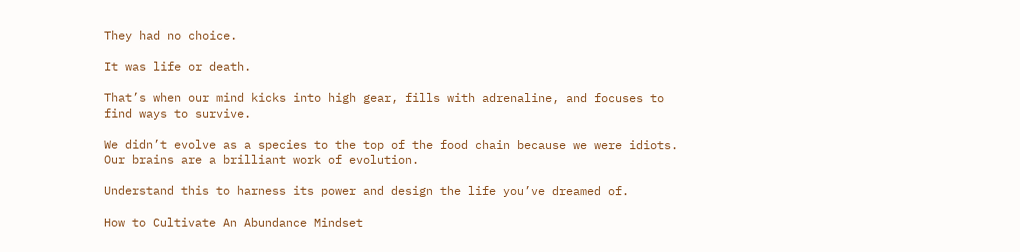They had no choice.

It was life or death.

That’s when our mind kicks into high gear, fills with adrenaline, and focuses to find ways to survive.

We didn’t evolve as a species to the top of the food chain because we were idiots. Our brains are a brilliant work of evolution.

Understand this to harness its power and design the life you’ve dreamed of.

How to Cultivate An Abundance Mindset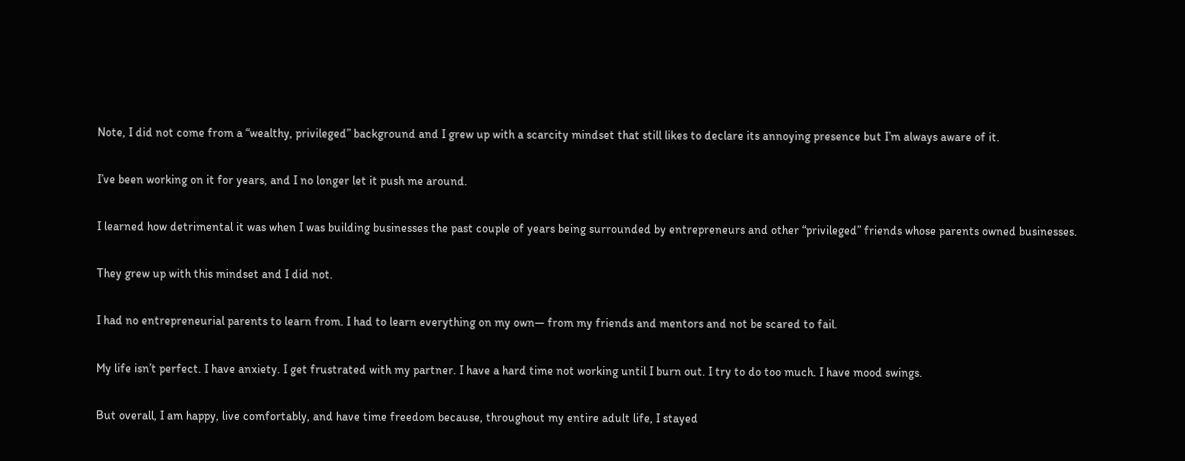Note, I did not come from a “wealthy, privileged” background and I grew up with a scarcity mindset that still likes to declare its annoying presence but I’m always aware of it.

I’ve been working on it for years, and I no longer let it push me around.

I learned how detrimental it was when I was building businesses the past couple of years being surrounded by entrepreneurs and other “privileged” friends whose parents owned businesses.

They grew up with this mindset and I did not.

I had no entrepreneurial parents to learn from. I had to learn everything on my own— from my friends and mentors and not be scared to fail.

My life isn’t perfect. I have anxiety. I get frustrated with my partner. I have a hard time not working until I burn out. I try to do too much. I have mood swings.

But overall, I am happy, live comfortably, and have time freedom because, throughout my entire adult life, I stayed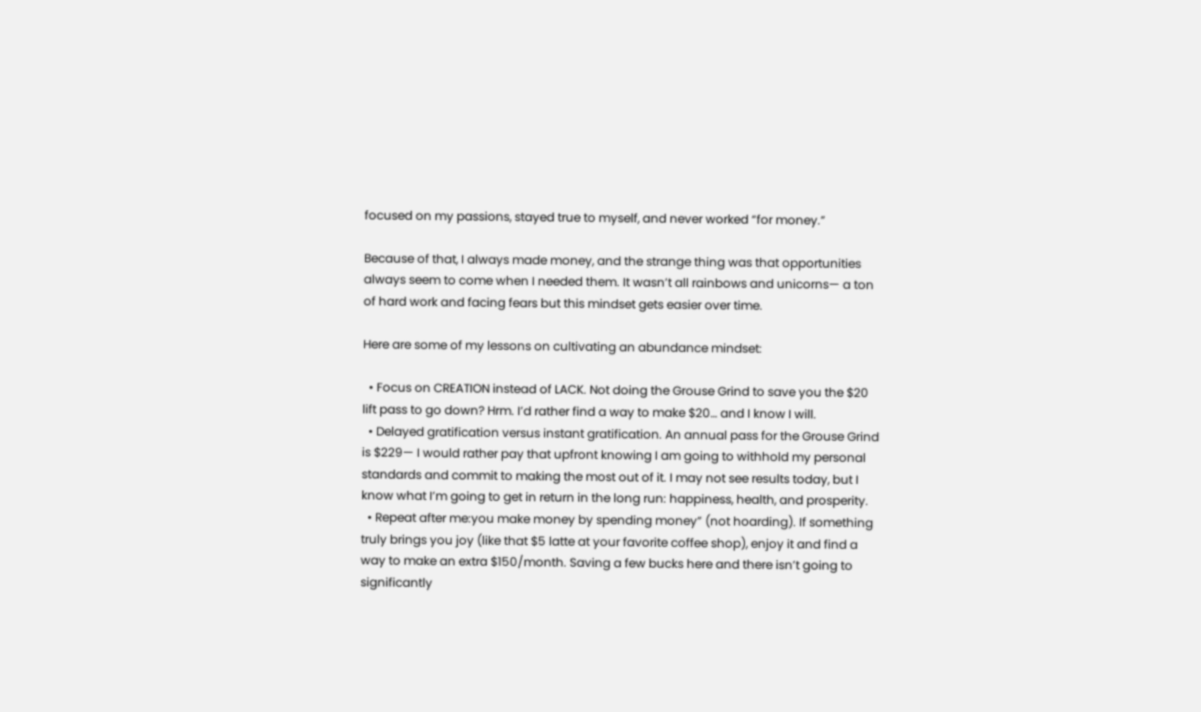focused on my passions, stayed true to myself, and never worked “for money.”

Because of that, I always made money, and the strange thing was that opportunities always seem to come when I needed them. It wasn’t all rainbows and unicorns— a ton of hard work and facing fears but this mindset gets easier over time.

Here are some of my lessons on cultivating an abundance mindset:

  • Focus on CREATION instead of LACK. Not doing the Grouse Grind to save you the $20 lift pass to go down? Hrm. I’d rather find a way to make $20… and I know I will.
  • Delayed gratification versus instant gratification. An annual pass for the Grouse Grind is $229— I would rather pay that upfront knowing I am going to withhold my personal standards and commit to making the most out of it. I may not see results today, but I know what I’m going to get in return in the long run: happiness, health, and prosperity.
  • Repeat after me:you make money by spending money” (not hoarding). If something truly brings you joy (like that $5 latte at your favorite coffee shop), enjoy it and find a way to make an extra $150/month. Saving a few bucks here and there isn’t going to significantly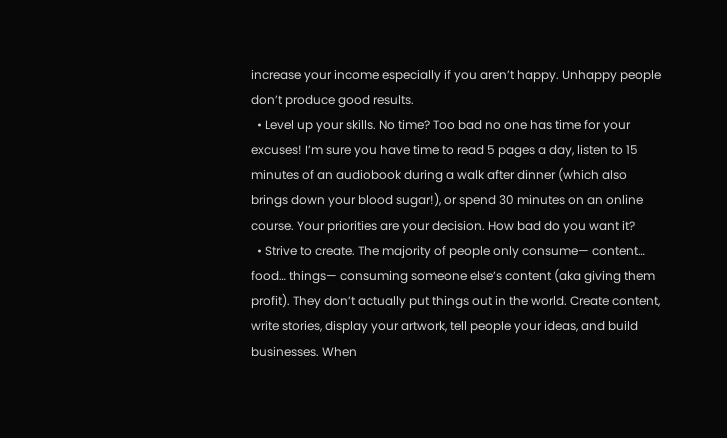increase your income especially if you aren’t happy. Unhappy people don’t produce good results.
  • Level up your skills. No time? Too bad no one has time for your excuses! I’m sure you have time to read 5 pages a day, listen to 15 minutes of an audiobook during a walk after dinner (which also brings down your blood sugar!), or spend 30 minutes on an online course. Your priorities are your decision. How bad do you want it?
  • Strive to create. The majority of people only consume— content… food… things— consuming someone else’s content (aka giving them profit). They don’t actually put things out in the world. Create content, write stories, display your artwork, tell people your ideas, and build businesses. When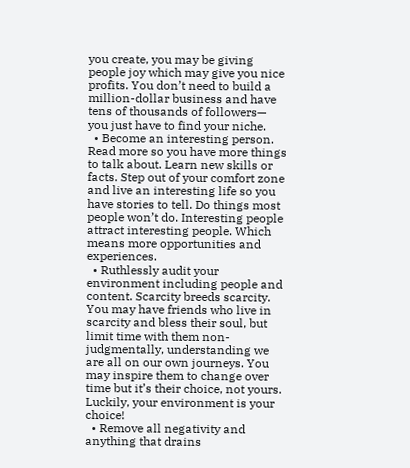you create, you may be giving people joy which may give you nice profits. You don’t need to build a million-dollar business and have tens of thousands of followers— you just have to find your niche.
  • Become an interesting person. Read more so you have more things to talk about. Learn new skills or facts. Step out of your comfort zone and live an interesting life so you have stories to tell. Do things most people won’t do. Interesting people attract interesting people. Which means more opportunities and experiences.
  • Ruthlessly audit your environment including people and content. Scarcity breeds scarcity. You may have friends who live in scarcity and bless their soul, but limit time with them non-judgmentally, understanding we are all on our own journeys. You may inspire them to change over time but it’s their choice, not yours. Luckily, your environment is your choice!
  • Remove all negativity and anything that drains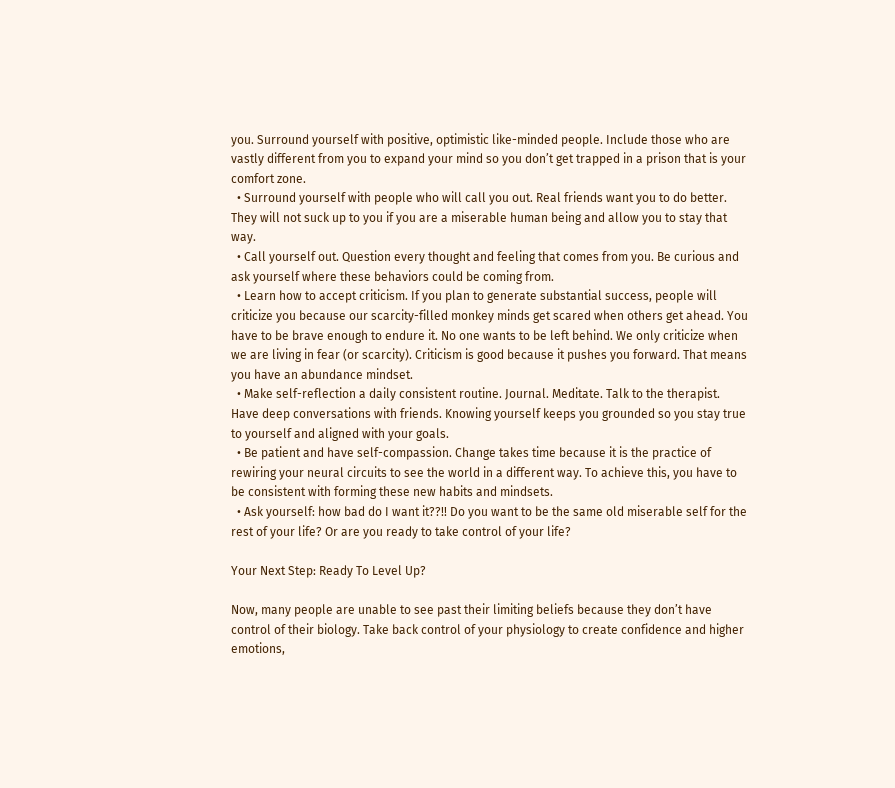you. Surround yourself with positive, optimistic like-minded people. Include those who are vastly different from you to expand your mind so you don’t get trapped in a prison that is your comfort zone.
  • Surround yourself with people who will call you out. Real friends want you to do better. They will not suck up to you if you are a miserable human being and allow you to stay that way.
  • Call yourself out. Question every thought and feeling that comes from you. Be curious and ask yourself where these behaviors could be coming from.
  • Learn how to accept criticism. If you plan to generate substantial success, people will criticize you because our scarcity-filled monkey minds get scared when others get ahead. You have to be brave enough to endure it. No one wants to be left behind. We only criticize when we are living in fear (or scarcity). Criticism is good because it pushes you forward. That means you have an abundance mindset.
  • Make self-reflection a daily consistent routine. Journal. Meditate. Talk to the therapist. Have deep conversations with friends. Knowing yourself keeps you grounded so you stay true to yourself and aligned with your goals.
  • Be patient and have self-compassion. Change takes time because it is the practice of rewiring your neural circuits to see the world in a different way. To achieve this, you have to be consistent with forming these new habits and mindsets.
  • Ask yourself: how bad do I want it??!! Do you want to be the same old miserable self for the rest of your life? Or are you ready to take control of your life?

Your Next Step: Ready To Level Up?

Now, many people are unable to see past their limiting beliefs because they don’t have control of their biology. Take back control of your physiology to create confidence and higher emotions,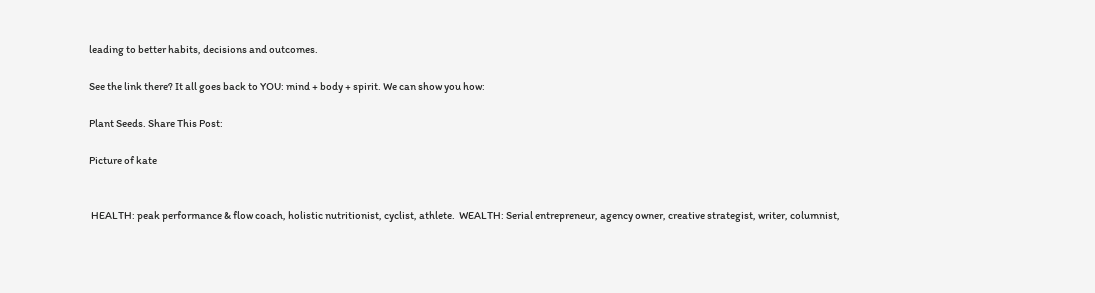leading to better habits, decisions and outcomes.

See the link there? It all goes back to YOU: mind + body + spirit. We can show you how:

Plant Seeds. Share This Post:

Picture of kate


 HEALTH: peak performance & flow coach, holistic nutritionist, cyclist, athlete.  WEALTH: Serial entrepreneur, agency owner, creative strategist, writer, columnist,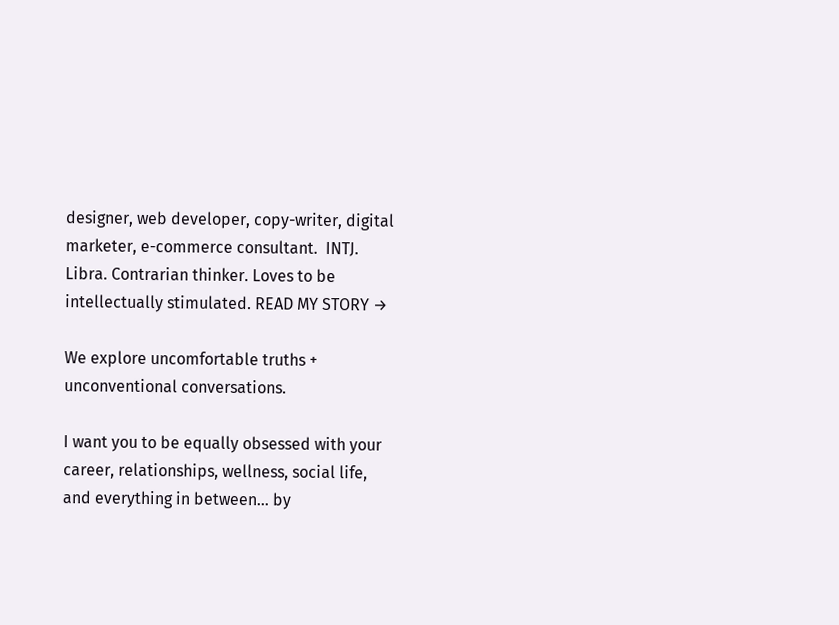designer, web developer, copy-writer, digital marketer, e-commerce consultant.  INTJ. Libra. Contrarian thinker. Loves to be intellectually stimulated. READ MY STORY →

We explore uncomfortable truths + unconventional conversations.

I want you to be equally obsessed with your career, relationships, wellness, social life, and everything in between… by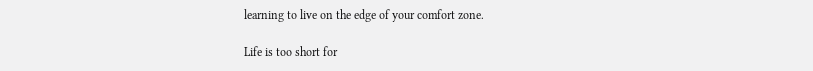learning to live on the edge of your comfort zone.

Life is too short for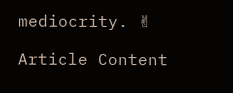mediocrity. ✌

Article Content